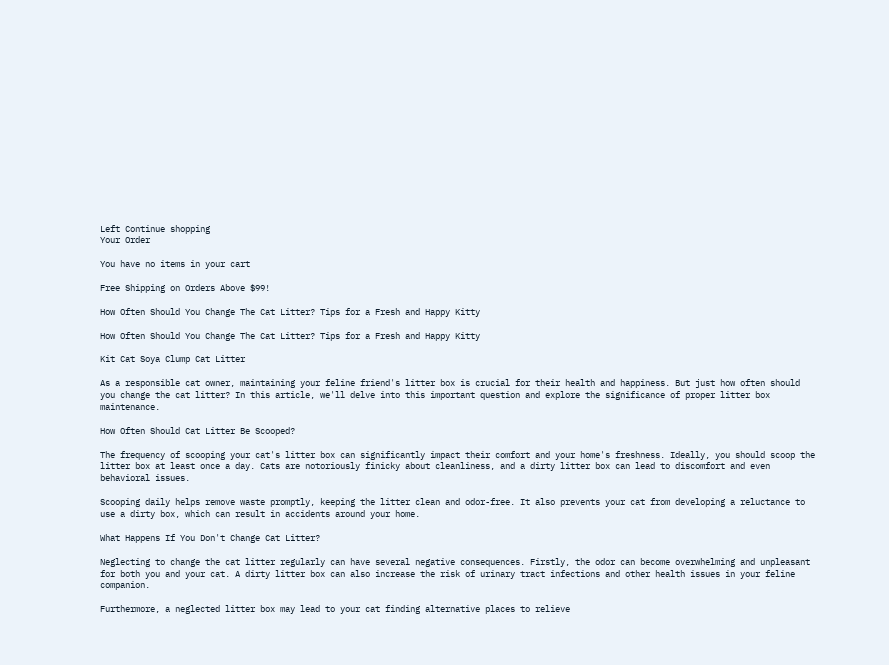Left Continue shopping
Your Order

You have no items in your cart

Free Shipping on Orders Above $99!

How Often Should You Change The Cat Litter? Tips for a Fresh and Happy Kitty

How Often Should You Change The Cat Litter? Tips for a Fresh and Happy Kitty

Kit Cat Soya Clump Cat Litter

As a responsible cat owner, maintaining your feline friend's litter box is crucial for their health and happiness. But just how often should you change the cat litter? In this article, we'll delve into this important question and explore the significance of proper litter box maintenance.

How Often Should Cat Litter Be Scooped?

The frequency of scooping your cat's litter box can significantly impact their comfort and your home's freshness. Ideally, you should scoop the litter box at least once a day. Cats are notoriously finicky about cleanliness, and a dirty litter box can lead to discomfort and even behavioral issues.

Scooping daily helps remove waste promptly, keeping the litter clean and odor-free. It also prevents your cat from developing a reluctance to use a dirty box, which can result in accidents around your home.

What Happens If You Don't Change Cat Litter?

Neglecting to change the cat litter regularly can have several negative consequences. Firstly, the odor can become overwhelming and unpleasant for both you and your cat. A dirty litter box can also increase the risk of urinary tract infections and other health issues in your feline companion.

Furthermore, a neglected litter box may lead to your cat finding alternative places to relieve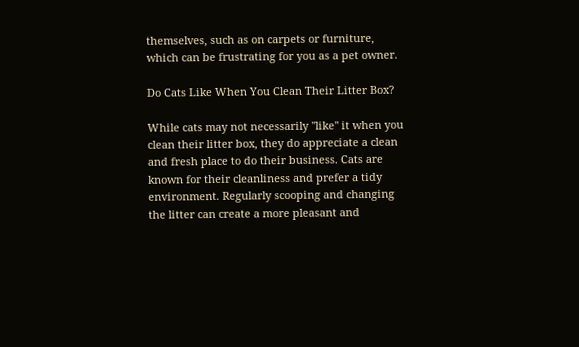themselves, such as on carpets or furniture, which can be frustrating for you as a pet owner.

Do Cats Like When You Clean Their Litter Box?

While cats may not necessarily "like" it when you clean their litter box, they do appreciate a clean and fresh place to do their business. Cats are known for their cleanliness and prefer a tidy environment. Regularly scooping and changing the litter can create a more pleasant and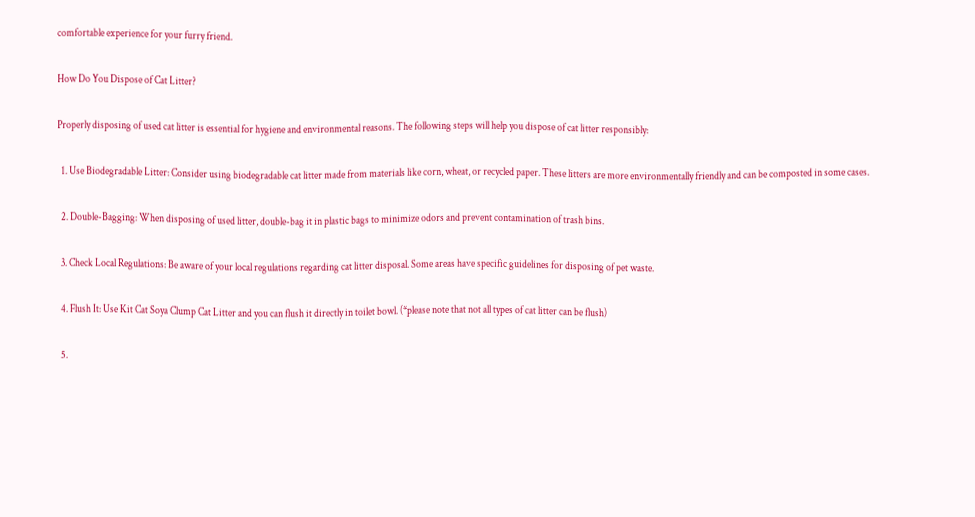comfortable experience for your furry friend.

How Do You Dispose of Cat Litter?

Properly disposing of used cat litter is essential for hygiene and environmental reasons. The following steps will help you dispose of cat litter responsibly:

  1. Use Biodegradable Litter: Consider using biodegradable cat litter made from materials like corn, wheat, or recycled paper. These litters are more environmentally friendly and can be composted in some cases.

  2. Double-Bagging: When disposing of used litter, double-bag it in plastic bags to minimize odors and prevent contamination of trash bins.

  3. Check Local Regulations: Be aware of your local regulations regarding cat litter disposal. Some areas have specific guidelines for disposing of pet waste.

  4. Flush It: Use Kit Cat Soya Clump Cat Litter and you can flush it directly in toilet bowl. (*please note that not all types of cat litter can be flush)

  5.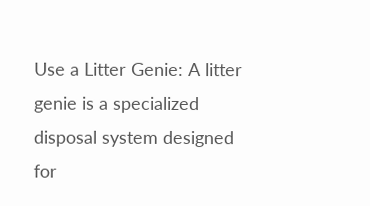Use a Litter Genie: A litter genie is a specialized disposal system designed for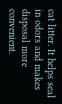cat litter. It helps seal in odors and makes disposal more convenient.